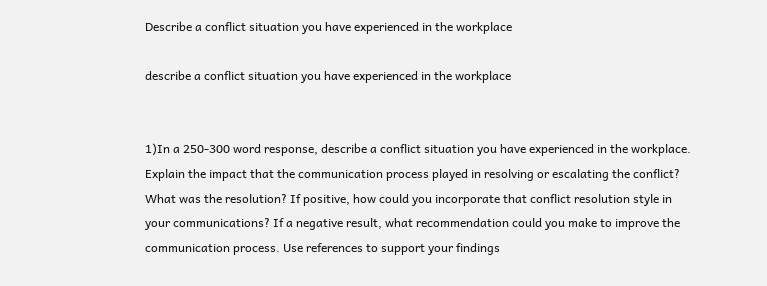Describe a conflict situation you have experienced in the workplace

describe a conflict situation you have experienced in the workplace


1)In a 250-300 word response, describe a conflict situation you have experienced in the workplace. Explain the impact that the communication process played in resolving or escalating the conflict? What was the resolution? If positive, how could you incorporate that conflict resolution style in your communications? If a negative result, what recommendation could you make to improve the communication process. Use references to support your findings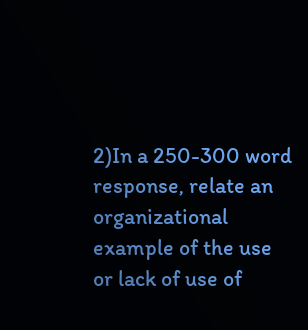2)In a 250-300 word response, relate an organizational example of the use or lack of use of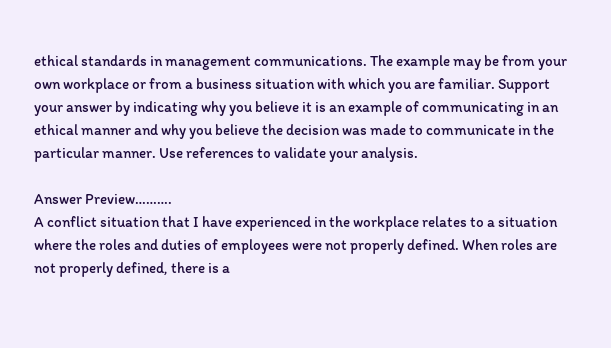ethical standards in management communications. The example may be from your own workplace or from a business situation with which you are familiar. Support your answer by indicating why you believe it is an example of communicating in an ethical manner and why you believe the decision was made to communicate in the particular manner. Use references to validate your analysis.

Answer Preview……….
A conflict situation that I have experienced in the workplace relates to a situation where the roles and duties of employees were not properly defined. When roles are not properly defined, there is a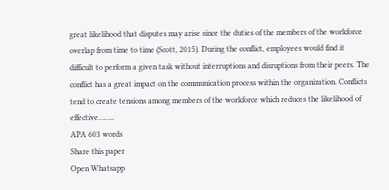great likelihood that disputes may arise since the duties of the members of the workforce overlap from time to time (Scott, 2015). During the conflict, employees would find it difficult to perform a given task without interruptions and disruptions from their peers. The conflict has a great impact on the communication process within the organization. Conflicts tend to create tensions among members of the workforce which reduces the likelihood of effective……..
APA 603 words
Share this paper
Open Whatsapp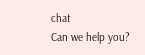chat
Can we help you?